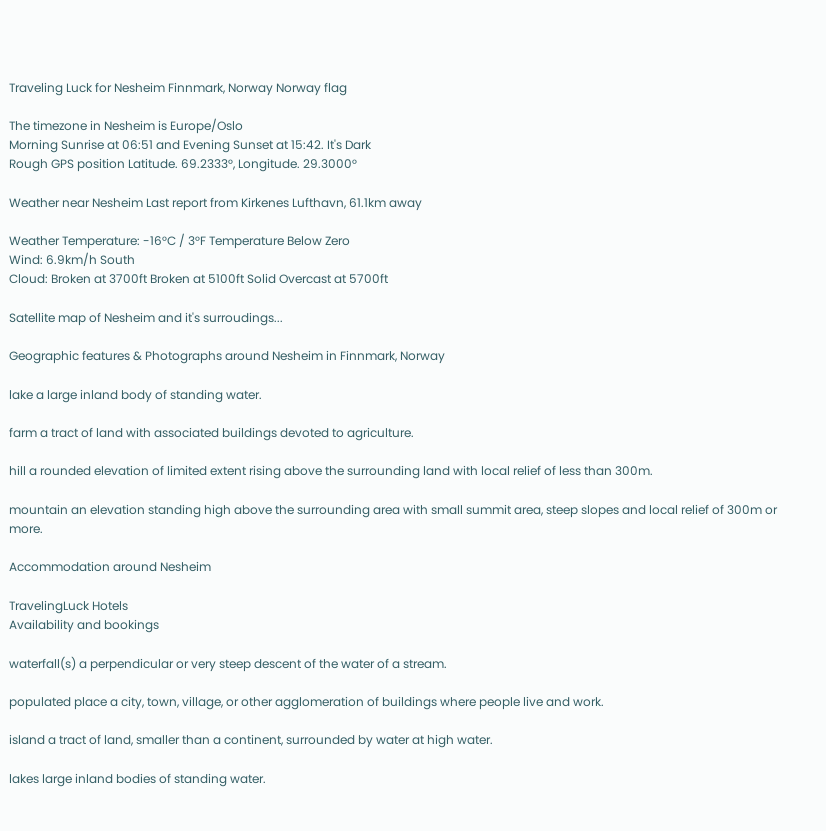Traveling Luck for Nesheim Finnmark, Norway Norway flag

The timezone in Nesheim is Europe/Oslo
Morning Sunrise at 06:51 and Evening Sunset at 15:42. It's Dark
Rough GPS position Latitude. 69.2333°, Longitude. 29.3000°

Weather near Nesheim Last report from Kirkenes Lufthavn, 61.1km away

Weather Temperature: -16°C / 3°F Temperature Below Zero
Wind: 6.9km/h South
Cloud: Broken at 3700ft Broken at 5100ft Solid Overcast at 5700ft

Satellite map of Nesheim and it's surroudings...

Geographic features & Photographs around Nesheim in Finnmark, Norway

lake a large inland body of standing water.

farm a tract of land with associated buildings devoted to agriculture.

hill a rounded elevation of limited extent rising above the surrounding land with local relief of less than 300m.

mountain an elevation standing high above the surrounding area with small summit area, steep slopes and local relief of 300m or more.

Accommodation around Nesheim

TravelingLuck Hotels
Availability and bookings

waterfall(s) a perpendicular or very steep descent of the water of a stream.

populated place a city, town, village, or other agglomeration of buildings where people live and work.

island a tract of land, smaller than a continent, surrounded by water at high water.

lakes large inland bodies of standing water.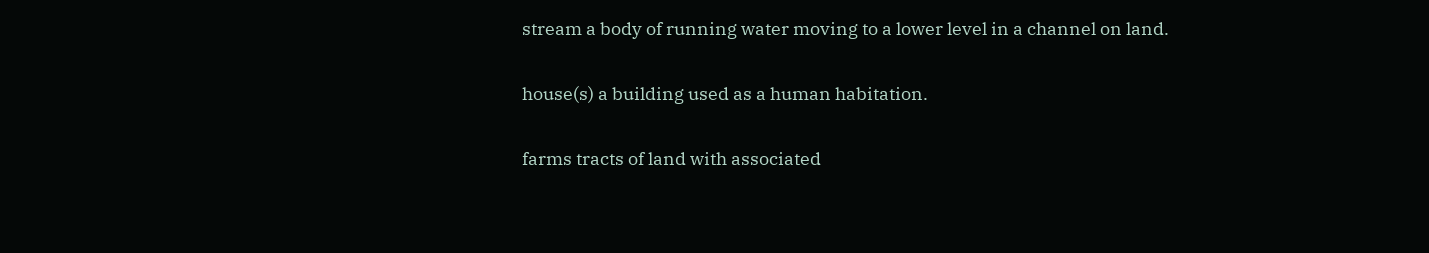stream a body of running water moving to a lower level in a channel on land.

house(s) a building used as a human habitation.

farms tracts of land with associated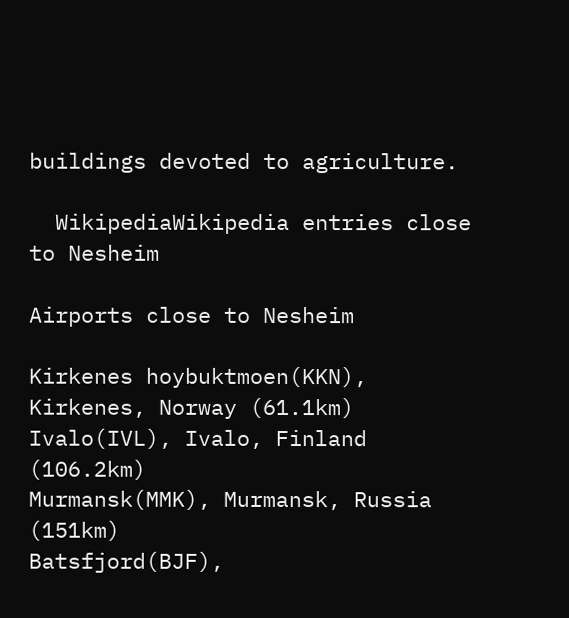buildings devoted to agriculture.

  WikipediaWikipedia entries close to Nesheim

Airports close to Nesheim

Kirkenes hoybuktmoen(KKN), Kirkenes, Norway (61.1km)
Ivalo(IVL), Ivalo, Finland (106.2km)
Murmansk(MMK), Murmansk, Russia (151km)
Batsfjord(BJF),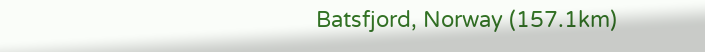Batsfjord, Norway (157.1km)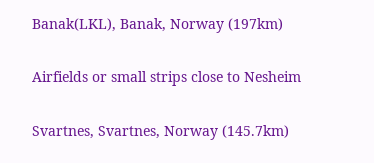Banak(LKL), Banak, Norway (197km)

Airfields or small strips close to Nesheim

Svartnes, Svartnes, Norway (145.7km)